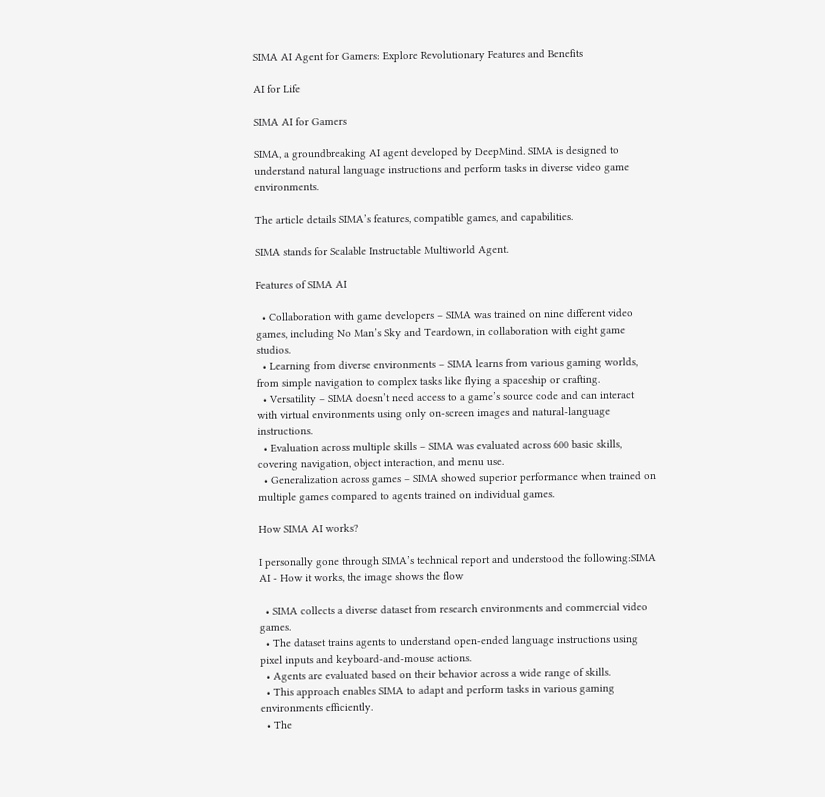SIMA AI Agent for Gamers: Explore Revolutionary Features and Benefits

AI for Life

SIMA AI for Gamers

SIMA, a groundbreaking AI agent developed by DeepMind. SIMA is designed to understand natural language instructions and perform tasks in diverse video game environments.

The article details SIMA’s features, compatible games, and capabilities.

SIMA stands for Scalable Instructable Multiworld Agent.

Features of SIMA AI

  • Collaboration with game developers – SIMA was trained on nine different video games, including No Man’s Sky and Teardown, in collaboration with eight game studios.
  • Learning from diverse environments – SIMA learns from various gaming worlds, from simple navigation to complex tasks like flying a spaceship or crafting.
  • Versatility – SIMA doesn’t need access to a game’s source code and can interact with virtual environments using only on-screen images and natural-language instructions.
  • Evaluation across multiple skills – SIMA was evaluated across 600 basic skills, covering navigation, object interaction, and menu use.
  • Generalization across games – SIMA showed superior performance when trained on multiple games compared to agents trained on individual games.

How SIMA AI works?

I personally gone through SIMA’s technical report and understood the following:SIMA AI - How it works, the image shows the flow

  • SIMA collects a diverse dataset from research environments and commercial video games.
  • The dataset trains agents to understand open-ended language instructions using pixel inputs and keyboard-and-mouse actions.
  • Agents are evaluated based on their behavior across a wide range of skills.
  • This approach enables SIMA to adapt and perform tasks in various gaming environments efficiently.
  • The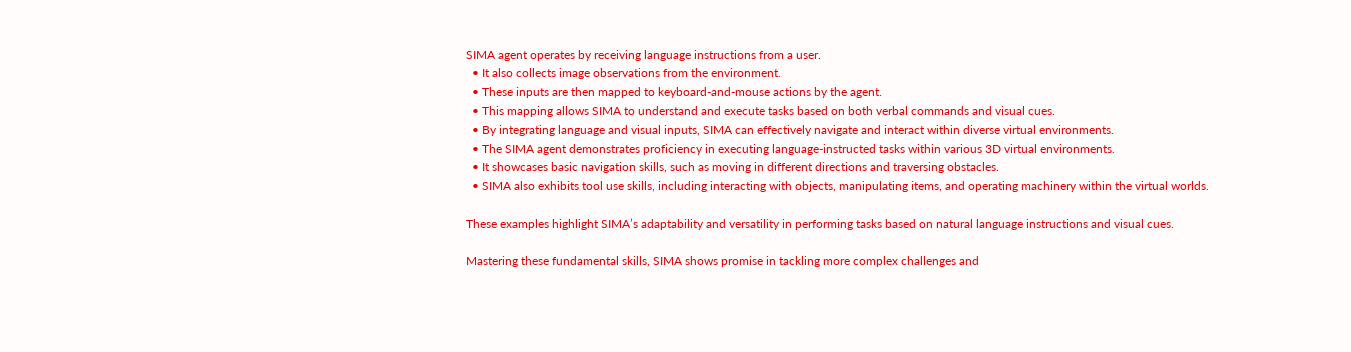SIMA agent operates by receiving language instructions from a user.
  • It also collects image observations from the environment.
  • These inputs are then mapped to keyboard-and-mouse actions by the agent.
  • This mapping allows SIMA to understand and execute tasks based on both verbal commands and visual cues.
  • By integrating language and visual inputs, SIMA can effectively navigate and interact within diverse virtual environments.
  • The SIMA agent demonstrates proficiency in executing language-instructed tasks within various 3D virtual environments.
  • It showcases basic navigation skills, such as moving in different directions and traversing obstacles.
  • SIMA also exhibits tool use skills, including interacting with objects, manipulating items, and operating machinery within the virtual worlds.

These examples highlight SIMA’s adaptability and versatility in performing tasks based on natural language instructions and visual cues.

Mastering these fundamental skills, SIMA shows promise in tackling more complex challenges and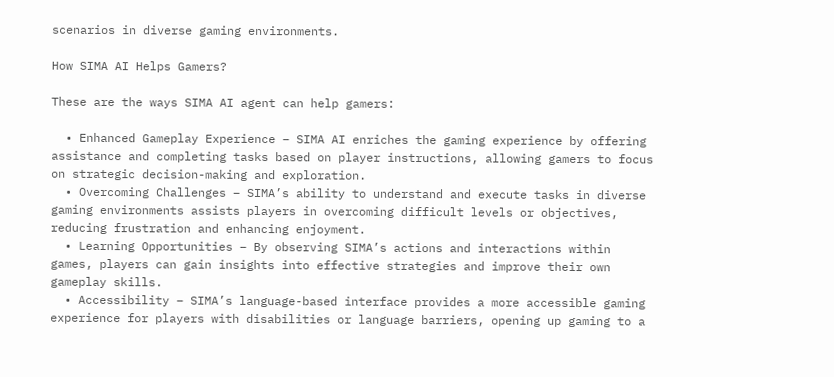scenarios in diverse gaming environments.

How SIMA AI Helps Gamers?

These are the ways SIMA AI agent can help gamers:

  • Enhanced Gameplay Experience – SIMA AI enriches the gaming experience by offering assistance and completing tasks based on player instructions, allowing gamers to focus on strategic decision-making and exploration.
  • Overcoming Challenges – SIMA’s ability to understand and execute tasks in diverse gaming environments assists players in overcoming difficult levels or objectives, reducing frustration and enhancing enjoyment.
  • Learning Opportunities – By observing SIMA’s actions and interactions within games, players can gain insights into effective strategies and improve their own gameplay skills.
  • Accessibility – SIMA’s language-based interface provides a more accessible gaming experience for players with disabilities or language barriers, opening up gaming to a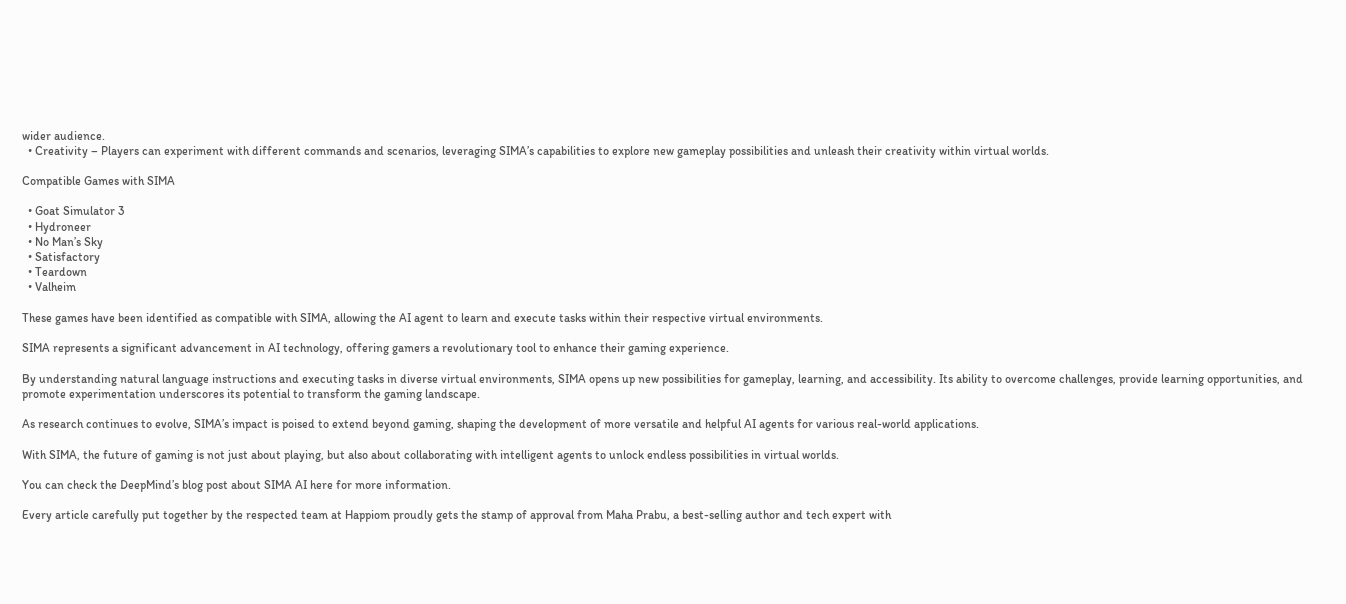wider audience.
  • Creativity – Players can experiment with different commands and scenarios, leveraging SIMA’s capabilities to explore new gameplay possibilities and unleash their creativity within virtual worlds.

Compatible Games with SIMA

  • Goat Simulator 3
  • Hydroneer
  • No Man’s Sky
  • Satisfactory
  • Teardown
  • Valheim

These games have been identified as compatible with SIMA, allowing the AI agent to learn and execute tasks within their respective virtual environments.

SIMA represents a significant advancement in AI technology, offering gamers a revolutionary tool to enhance their gaming experience.

By understanding natural language instructions and executing tasks in diverse virtual environments, SIMA opens up new possibilities for gameplay, learning, and accessibility. Its ability to overcome challenges, provide learning opportunities, and promote experimentation underscores its potential to transform the gaming landscape.

As research continues to evolve, SIMA’s impact is poised to extend beyond gaming, shaping the development of more versatile and helpful AI agents for various real-world applications.

With SIMA, the future of gaming is not just about playing, but also about collaborating with intelligent agents to unlock endless possibilities in virtual worlds.

You can check the DeepMind’s blog post about SIMA AI here for more information.

Every article carefully put together by the respected team at Happiom proudly gets the stamp of approval from Maha Prabu, a best-selling author and tech expert with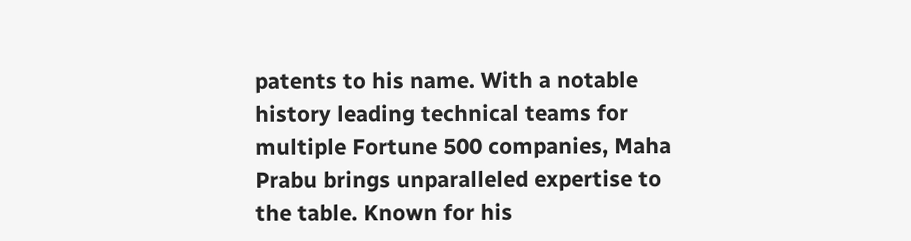patents to his name. With a notable history leading technical teams for multiple Fortune 500 companies, Maha Prabu brings unparalleled expertise to the table. Known for his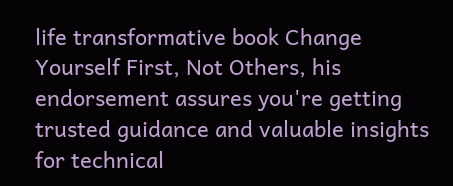life transformative book Change Yourself First, Not Others, his endorsement assures you're getting trusted guidance and valuable insights for technical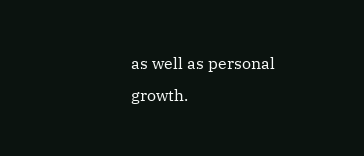as well as personal growth.